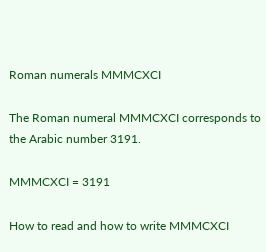Roman numerals MMMCXCI

The Roman numeral MMMCXCI corresponds to the Arabic number 3191.

MMMCXCI = 3191

How to read and how to write MMMCXCI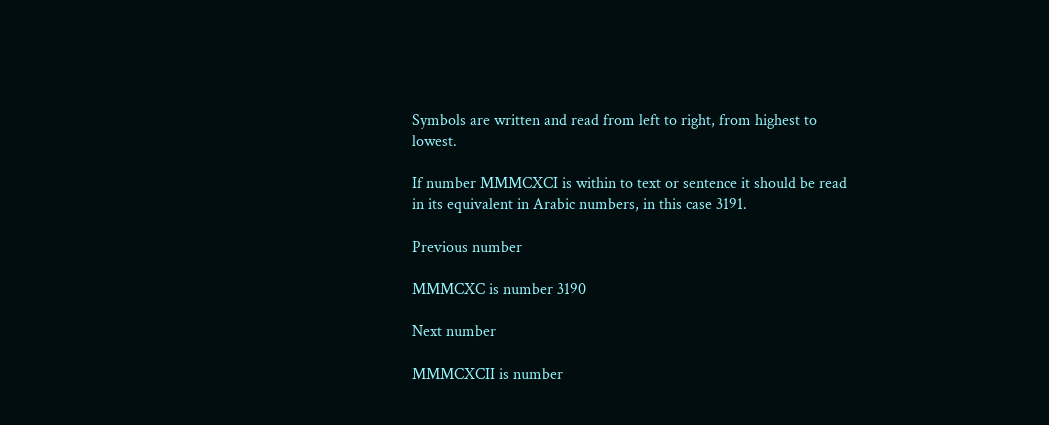Symbols are written and read from left to right, from highest to lowest.

If number MMMCXCI is within to text or sentence it should be read in its equivalent in Arabic numbers, in this case 3191.

Previous number

MMMCXC is number 3190

Next number

MMMCXCII is number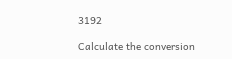3192

Calculate the conversion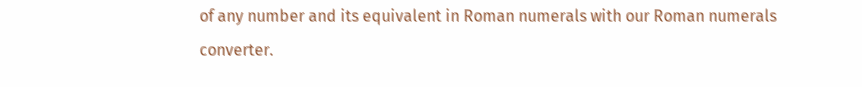of any number and its equivalent in Roman numerals with our Roman numerals converter.